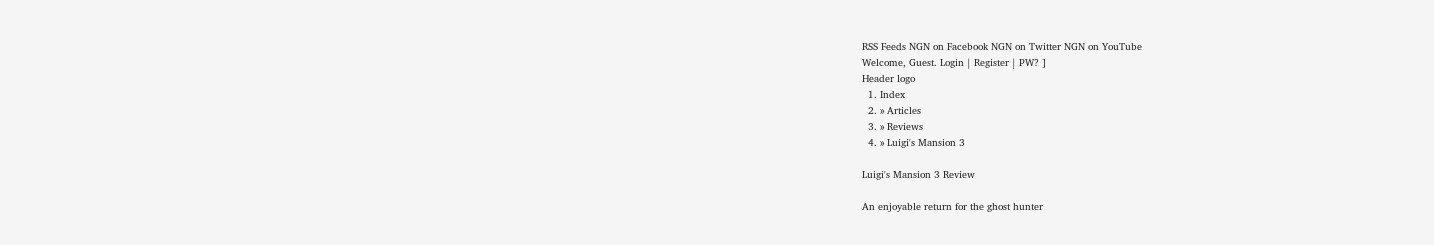RSS Feeds NGN on Facebook NGN on Twitter NGN on YouTube
Welcome, Guest. Login | Register | PW? ]
Header logo
  1. Index
  2. » Articles
  3. » Reviews
  4. » Luigi's Mansion 3

Luigi's Mansion 3 Review

An enjoyable return for the ghost hunter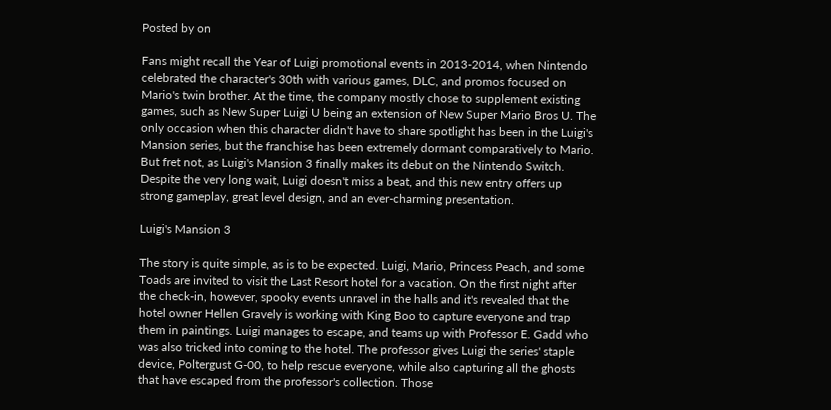Posted by on

Fans might recall the Year of Luigi promotional events in 2013-2014, when Nintendo celebrated the character's 30th with various games, DLC, and promos focused on Mario's twin brother. At the time, the company mostly chose to supplement existing games, such as New Super Luigi U being an extension of New Super Mario Bros U. The only occasion when this character didn't have to share spotlight has been in the Luigi's Mansion series, but the franchise has been extremely dormant comparatively to Mario. But fret not, as Luigi's Mansion 3 finally makes its debut on the Nintendo Switch. Despite the very long wait, Luigi doesn't miss a beat, and this new entry offers up strong gameplay, great level design, and an ever-charming presentation.

Luigi's Mansion 3

The story is quite simple, as is to be expected. Luigi, Mario, Princess Peach, and some Toads are invited to visit the Last Resort hotel for a vacation. On the first night after the check-in, however, spooky events unravel in the halls and it's revealed that the hotel owner Hellen Gravely is working with King Boo to capture everyone and trap them in paintings. Luigi manages to escape, and teams up with Professor E. Gadd who was also tricked into coming to the hotel. The professor gives Luigi the series' staple device, Poltergust G-00, to help rescue everyone, while also capturing all the ghosts that have escaped from the professor's collection. Those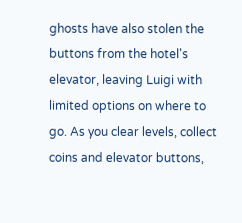ghosts have also stolen the buttons from the hotel's elevator, leaving Luigi with limited options on where to go. As you clear levels, collect coins and elevator buttons,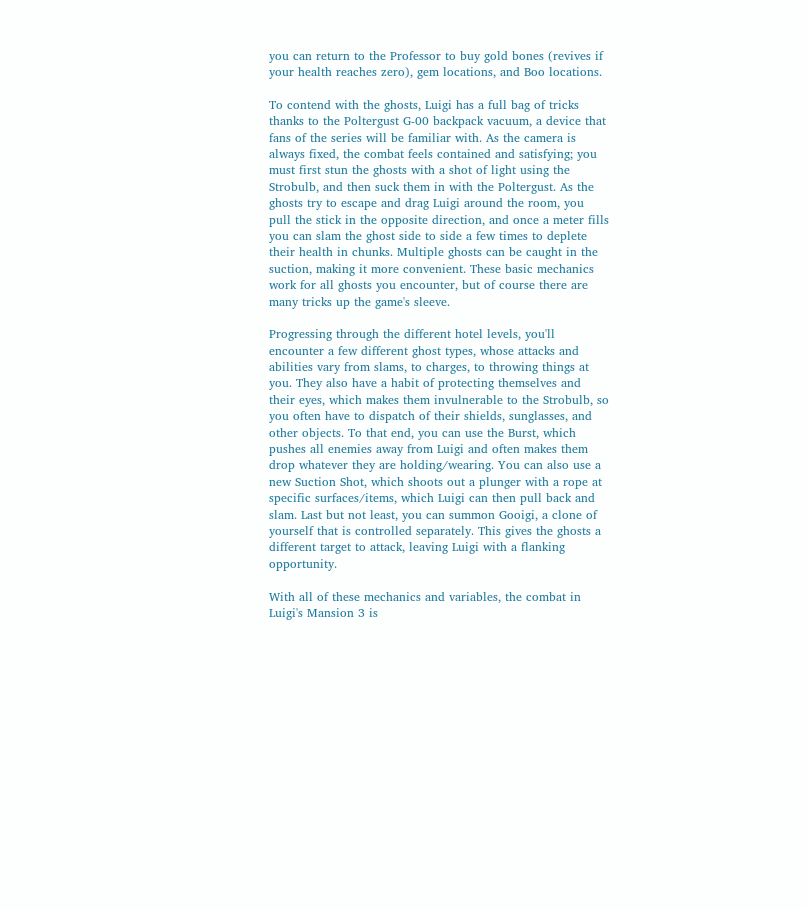you can return to the Professor to buy gold bones (revives if your health reaches zero), gem locations, and Boo locations.

To contend with the ghosts, Luigi has a full bag of tricks thanks to the Poltergust G-00 backpack vacuum, a device that fans of the series will be familiar with. As the camera is always fixed, the combat feels contained and satisfying; you must first stun the ghosts with a shot of light using the Strobulb, and then suck them in with the Poltergust. As the ghosts try to escape and drag Luigi around the room, you pull the stick in the opposite direction, and once a meter fills you can slam the ghost side to side a few times to deplete their health in chunks. Multiple ghosts can be caught in the suction, making it more convenient. These basic mechanics work for all ghosts you encounter, but of course there are many tricks up the game's sleeve.

Progressing through the different hotel levels, you'll encounter a few different ghost types, whose attacks and abilities vary from slams, to charges, to throwing things at you. They also have a habit of protecting themselves and their eyes, which makes them invulnerable to the Strobulb, so you often have to dispatch of their shields, sunglasses, and other objects. To that end, you can use the Burst, which pushes all enemies away from Luigi and often makes them drop whatever they are holding/wearing. You can also use a new Suction Shot, which shoots out a plunger with a rope at specific surfaces/items, which Luigi can then pull back and slam. Last but not least, you can summon Gooigi, a clone of yourself that is controlled separately. This gives the ghosts a different target to attack, leaving Luigi with a flanking opportunity.

With all of these mechanics and variables, the combat in Luigi's Mansion 3 is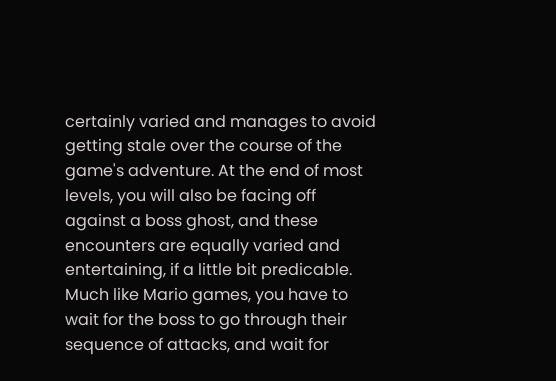certainly varied and manages to avoid getting stale over the course of the game's adventure. At the end of most levels, you will also be facing off against a boss ghost, and these encounters are equally varied and entertaining, if a little bit predicable. Much like Mario games, you have to wait for the boss to go through their sequence of attacks, and wait for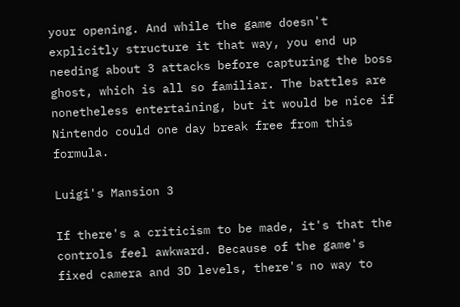your opening. And while the game doesn't explicitly structure it that way, you end up needing about 3 attacks before capturing the boss ghost, which is all so familiar. The battles are nonetheless entertaining, but it would be nice if Nintendo could one day break free from this formula.

Luigi's Mansion 3

If there's a criticism to be made, it's that the controls feel awkward. Because of the game's fixed camera and 3D levels, there's no way to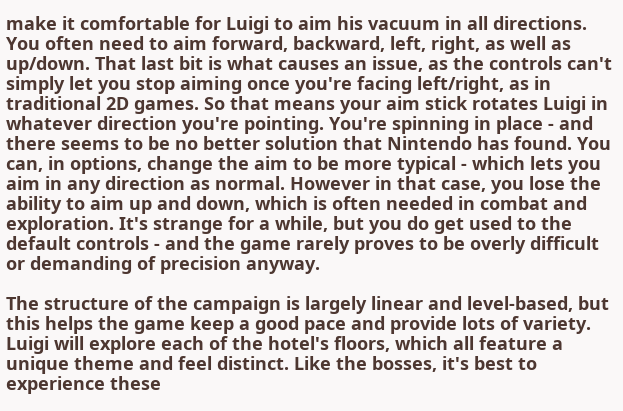make it comfortable for Luigi to aim his vacuum in all directions. You often need to aim forward, backward, left, right, as well as up/down. That last bit is what causes an issue, as the controls can't simply let you stop aiming once you're facing left/right, as in traditional 2D games. So that means your aim stick rotates Luigi in whatever direction you're pointing. You're spinning in place - and there seems to be no better solution that Nintendo has found. You can, in options, change the aim to be more typical - which lets you aim in any direction as normal. However in that case, you lose the ability to aim up and down, which is often needed in combat and exploration. It's strange for a while, but you do get used to the default controls - and the game rarely proves to be overly difficult or demanding of precision anyway.

The structure of the campaign is largely linear and level-based, but this helps the game keep a good pace and provide lots of variety. Luigi will explore each of the hotel's floors, which all feature a unique theme and feel distinct. Like the bosses, it's best to experience these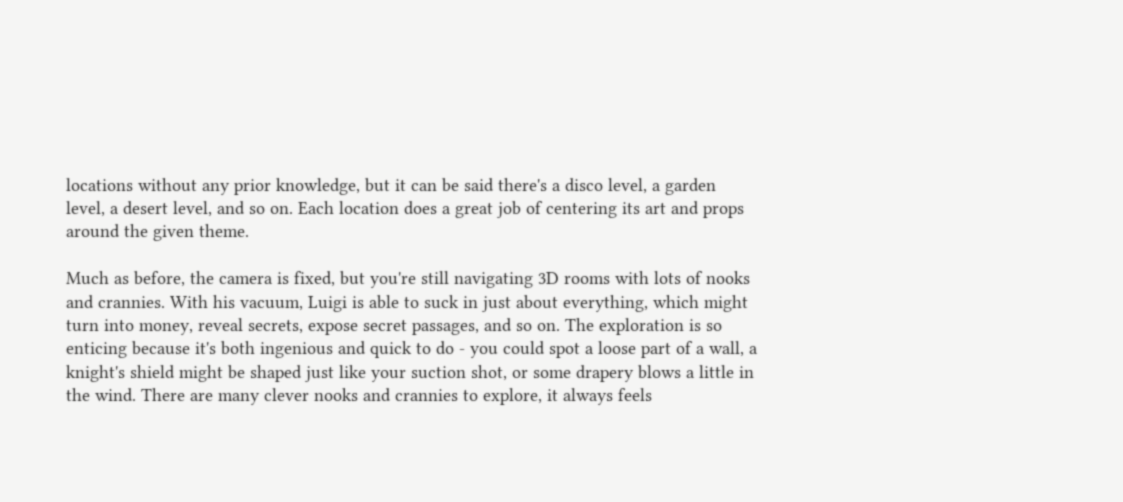locations without any prior knowledge, but it can be said there's a disco level, a garden level, a desert level, and so on. Each location does a great job of centering its art and props around the given theme.

Much as before, the camera is fixed, but you're still navigating 3D rooms with lots of nooks and crannies. With his vacuum, Luigi is able to suck in just about everything, which might turn into money, reveal secrets, expose secret passages, and so on. The exploration is so enticing because it's both ingenious and quick to do - you could spot a loose part of a wall, a knight's shield might be shaped just like your suction shot, or some drapery blows a little in the wind. There are many clever nooks and crannies to explore, it always feels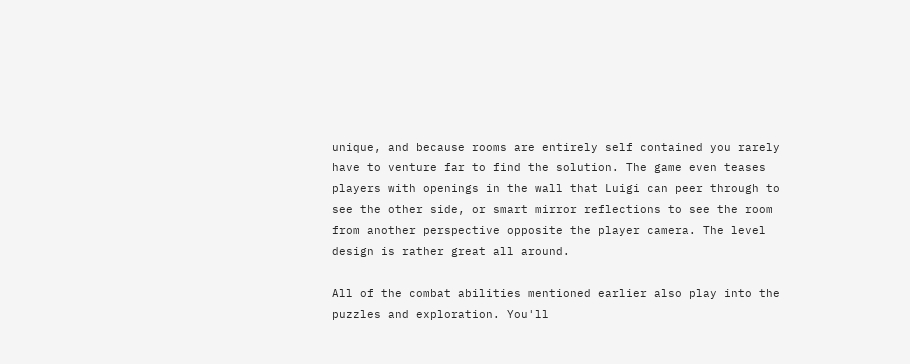unique, and because rooms are entirely self contained you rarely have to venture far to find the solution. The game even teases players with openings in the wall that Luigi can peer through to see the other side, or smart mirror reflections to see the room from another perspective opposite the player camera. The level design is rather great all around.

All of the combat abilities mentioned earlier also play into the puzzles and exploration. You'll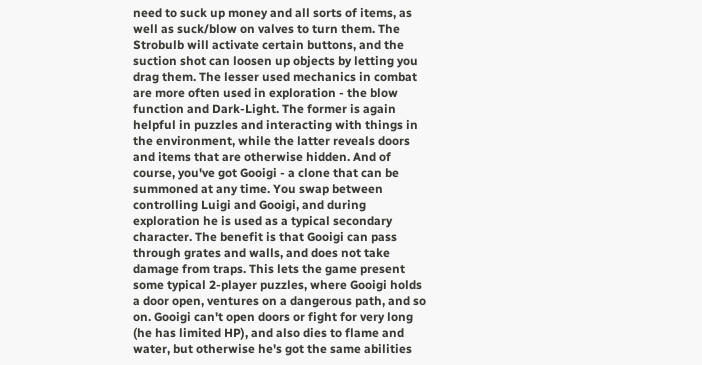need to suck up money and all sorts of items, as well as suck/blow on valves to turn them. The Strobulb will activate certain buttons, and the suction shot can loosen up objects by letting you drag them. The lesser used mechanics in combat are more often used in exploration - the blow function and Dark-Light. The former is again helpful in puzzles and interacting with things in the environment, while the latter reveals doors and items that are otherwise hidden. And of course, you've got Gooigi - a clone that can be summoned at any time. You swap between controlling Luigi and Gooigi, and during exploration he is used as a typical secondary character. The benefit is that Gooigi can pass through grates and walls, and does not take damage from traps. This lets the game present some typical 2-player puzzles, where Gooigi holds a door open, ventures on a dangerous path, and so on. Gooigi can't open doors or fight for very long (he has limited HP), and also dies to flame and water, but otherwise he's got the same abilities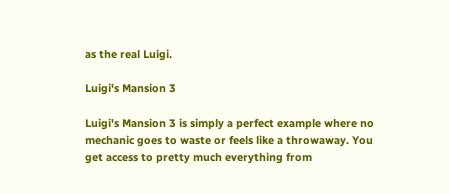as the real Luigi.

Luigi's Mansion 3

Luigi's Mansion 3 is simply a perfect example where no mechanic goes to waste or feels like a throwaway. You get access to pretty much everything from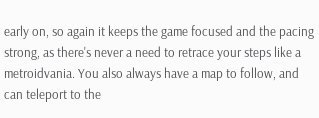early on, so again it keeps the game focused and the pacing strong, as there's never a need to retrace your steps like a metroidvania. You also always have a map to follow, and can teleport to the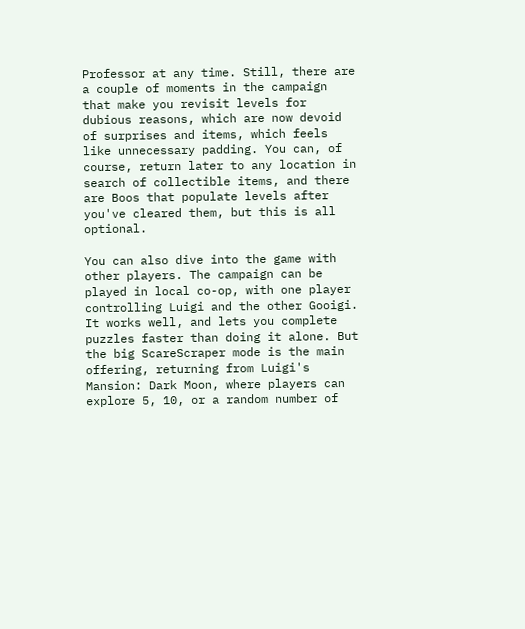Professor at any time. Still, there are a couple of moments in the campaign that make you revisit levels for dubious reasons, which are now devoid of surprises and items, which feels like unnecessary padding. You can, of course, return later to any location in search of collectible items, and there are Boos that populate levels after you've cleared them, but this is all optional.

You can also dive into the game with other players. The campaign can be played in local co-op, with one player controlling Luigi and the other Gooigi. It works well, and lets you complete puzzles faster than doing it alone. But the big ScareScraper mode is the main offering, returning from Luigi's Mansion: Dark Moon, where players can explore 5, 10, or a random number of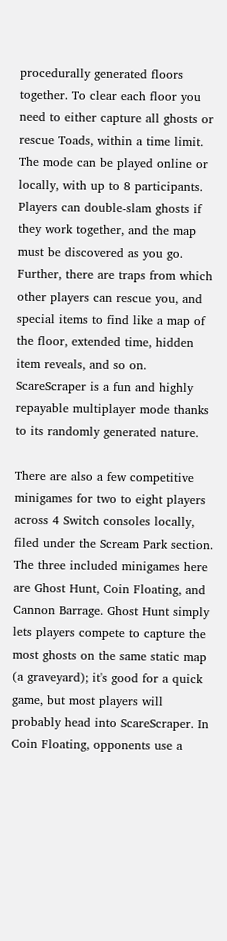procedurally generated floors together. To clear each floor you need to either capture all ghosts or rescue Toads, within a time limit. The mode can be played online or locally, with up to 8 participants. Players can double-slam ghosts if they work together, and the map must be discovered as you go. Further, there are traps from which other players can rescue you, and special items to find like a map of the floor, extended time, hidden item reveals, and so on. ScareScraper is a fun and highly repayable multiplayer mode thanks to its randomly generated nature.

There are also a few competitive minigames for two to eight players across 4 Switch consoles locally, filed under the Scream Park section. The three included minigames here are Ghost Hunt, Coin Floating, and Cannon Barrage. Ghost Hunt simply lets players compete to capture the most ghosts on the same static map (a graveyard); it's good for a quick game, but most players will probably head into ScareScraper. In Coin Floating, opponents use a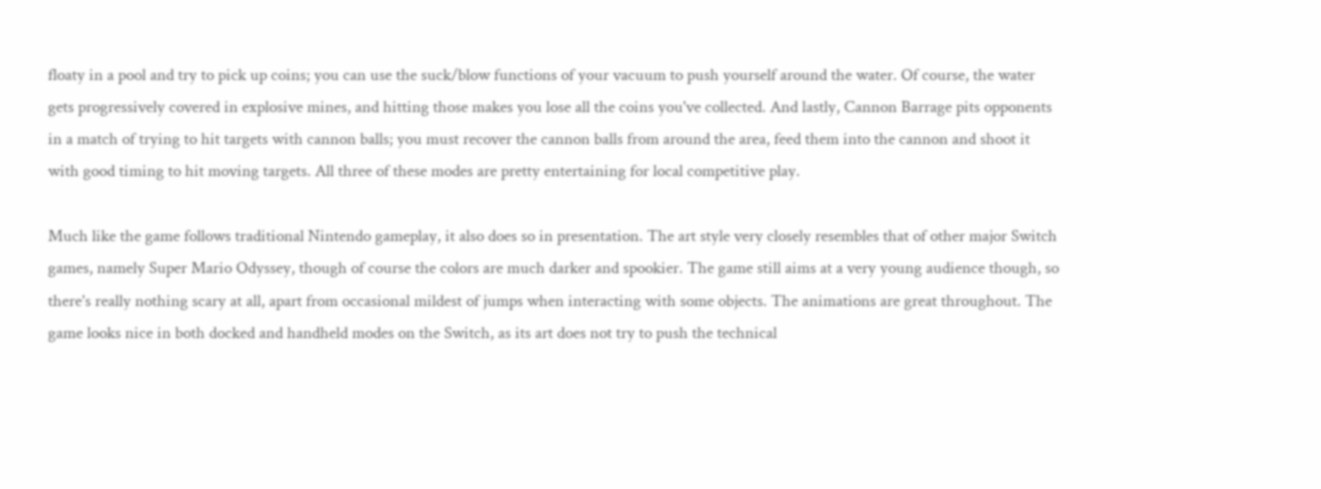floaty in a pool and try to pick up coins; you can use the suck/blow functions of your vacuum to push yourself around the water. Of course, the water gets progressively covered in explosive mines, and hitting those makes you lose all the coins you've collected. And lastly, Cannon Barrage pits opponents in a match of trying to hit targets with cannon balls; you must recover the cannon balls from around the area, feed them into the cannon and shoot it with good timing to hit moving targets. All three of these modes are pretty entertaining for local competitive play.

Much like the game follows traditional Nintendo gameplay, it also does so in presentation. The art style very closely resembles that of other major Switch games, namely Super Mario Odyssey, though of course the colors are much darker and spookier. The game still aims at a very young audience though, so there's really nothing scary at all, apart from occasional mildest of jumps when interacting with some objects. The animations are great throughout. The game looks nice in both docked and handheld modes on the Switch, as its art does not try to push the technical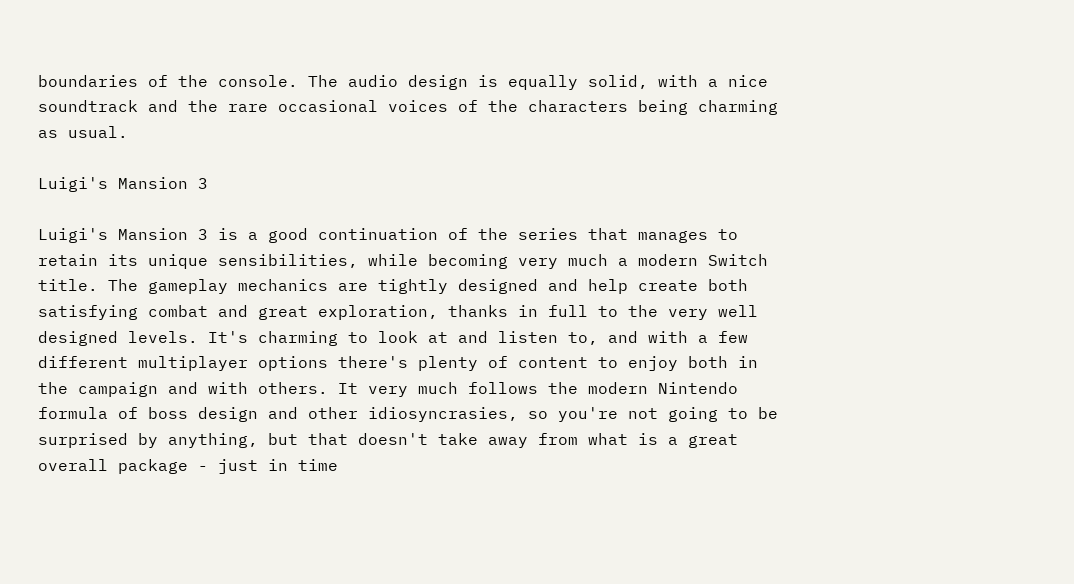boundaries of the console. The audio design is equally solid, with a nice soundtrack and the rare occasional voices of the characters being charming as usual.

Luigi's Mansion 3

Luigi's Mansion 3 is a good continuation of the series that manages to retain its unique sensibilities, while becoming very much a modern Switch title. The gameplay mechanics are tightly designed and help create both satisfying combat and great exploration, thanks in full to the very well designed levels. It's charming to look at and listen to, and with a few different multiplayer options there's plenty of content to enjoy both in the campaign and with others. It very much follows the modern Nintendo formula of boss design and other idiosyncrasies, so you're not going to be surprised by anything, but that doesn't take away from what is a great overall package - just in time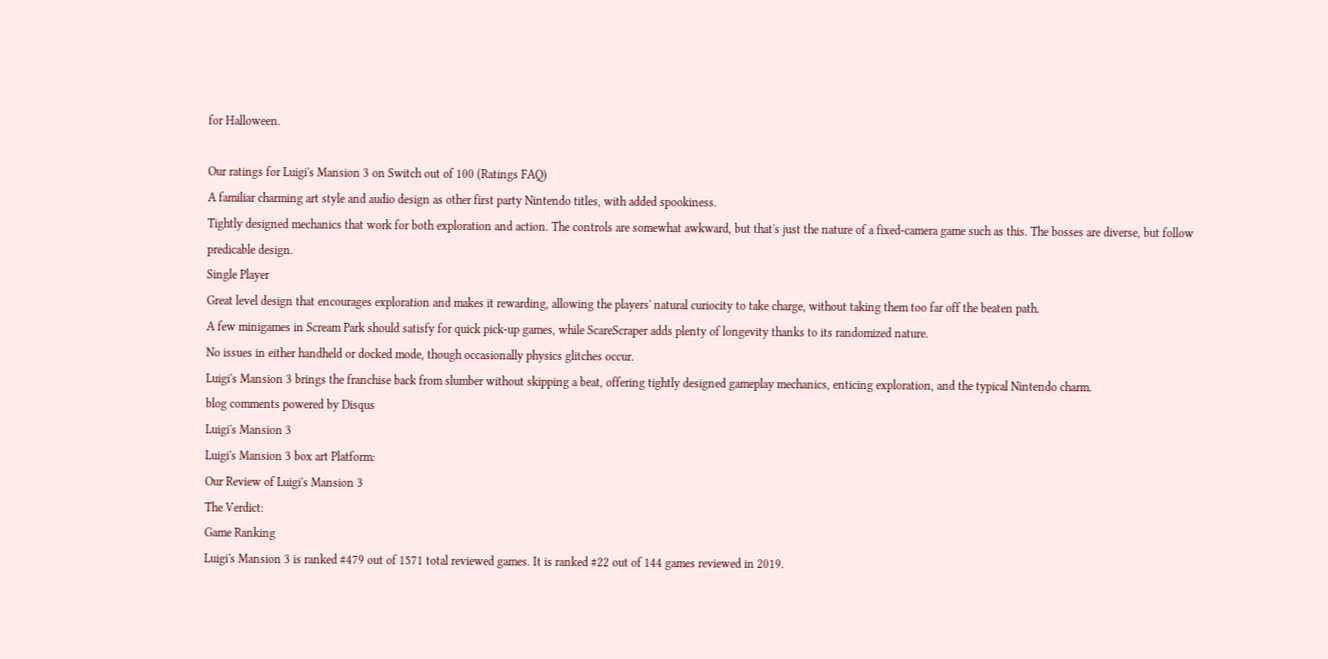for Halloween.

Our ratings for Luigi's Mansion 3 on Switch out of 100 (Ratings FAQ)
A familiar charming art style and audio design as other first party Nintendo titles, with added spookiness.
Tightly designed mechanics that work for both exploration and action. The controls are somewhat awkward, but that's just the nature of a fixed-camera game such as this. The bosses are diverse, but follow predicable design.
Single Player
Great level design that encourages exploration and makes it rewarding, allowing the players' natural curiocity to take charge, without taking them too far off the beaten path.
A few minigames in Scream Park should satisfy for quick pick-up games, while ScareScraper adds plenty of longevity thanks to its randomized nature.
No issues in either handheld or docked mode, though occasionally physics glitches occur.
Luigi's Mansion 3 brings the franchise back from slumber without skipping a beat, offering tightly designed gameplay mechanics, enticing exploration, and the typical Nintendo charm.
blog comments powered by Disqus
Luigi's Mansion 3
Luigi's Mansion 3 box art Platform:
Our Review of Luigi's Mansion 3
The Verdict:
Game Ranking
Luigi's Mansion 3 is ranked #479 out of 1571 total reviewed games. It is ranked #22 out of 144 games reviewed in 2019.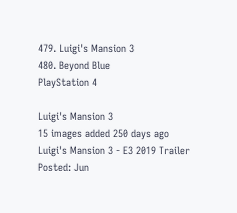479. Luigi's Mansion 3
480. Beyond Blue
PlayStation 4

Luigi's Mansion 3
15 images added 250 days ago
Luigi's Mansion 3 - E3 2019 Trailer
Posted: Jun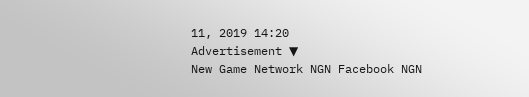11, 2019 14:20
Advertisement ▼
New Game Network NGN Facebook NGN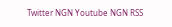Twitter NGN Youtube NGN RSS